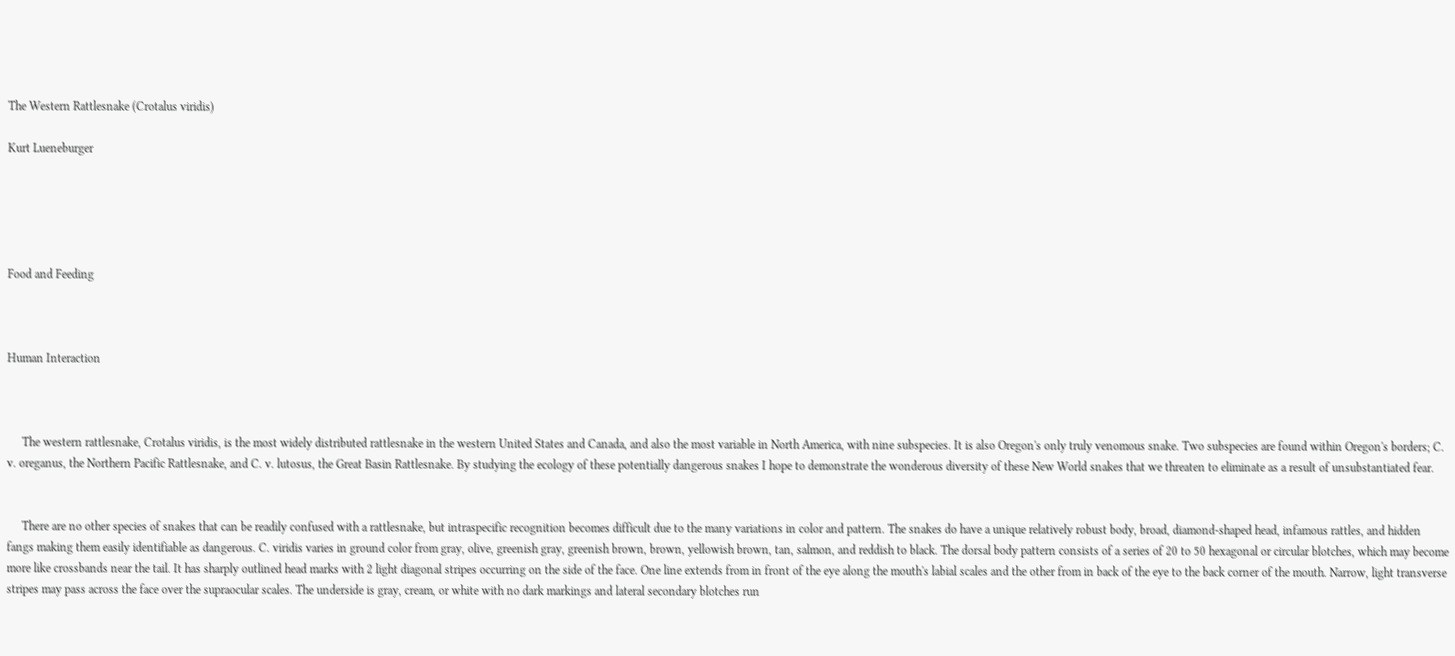The Western Rattlesnake (Crotalus viridis)

Kurt Lueneburger





Food and Feeding



Human Interaction



     The western rattlesnake, Crotalus viridis, is the most widely distributed rattlesnake in the western United States and Canada, and also the most variable in North America, with nine subspecies. It is also Oregon's only truly venomous snake. Two subspecies are found within Oregon's borders; C. v. oreganus, the Northern Pacific Rattlesnake, and C. v. lutosus, the Great Basin Rattlesnake. By studying the ecology of these potentially dangerous snakes I hope to demonstrate the wonderous diversity of these New World snakes that we threaten to eliminate as a result of unsubstantiated fear.


     There are no other species of snakes that can be readily confused with a rattlesnake, but intraspecific recognition becomes difficult due to the many variations in color and pattern. The snakes do have a unique relatively robust body, broad, diamond-shaped head, infamous rattles, and hidden fangs making them easily identifiable as dangerous. C. viridis varies in ground color from gray, olive, greenish gray, greenish brown, brown, yellowish brown, tan, salmon, and reddish to black. The dorsal body pattern consists of a series of 20 to 50 hexagonal or circular blotches, which may become more like crossbands near the tail. It has sharply outlined head marks with 2 light diagonal stripes occurring on the side of the face. One line extends from in front of the eye along the mouth's labial scales and the other from in back of the eye to the back corner of the mouth. Narrow, light transverse stripes may pass across the face over the supraocular scales. The underside is gray, cream, or white with no dark markings and lateral secondary blotches run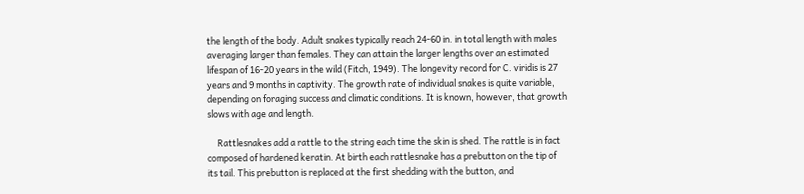the length of the body. Adult snakes typically reach 24-60 in. in total length with males averaging larger than females. They can attain the larger lengths over an estimated lifespan of 16-20 years in the wild (Fitch, 1949). The longevity record for C. viridis is 27 years and 9 months in captivity. The growth rate of individual snakes is quite variable, depending on foraging success and climatic conditions. It is known, however, that growth slows with age and length.

     Rattlesnakes add a rattle to the string each time the skin is shed. The rattle is in fact composed of hardened keratin. At birth each rattlesnake has a prebutton on the tip of its tail. This prebutton is replaced at the first shedding with the button, and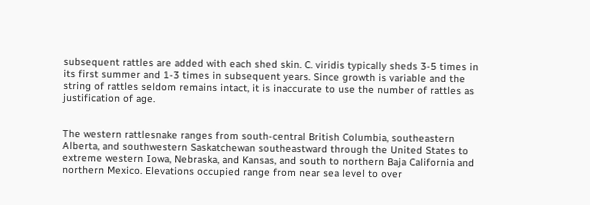subsequent rattles are added with each shed skin. C. viridis typically sheds 3-5 times in its first summer and 1-3 times in subsequent years. Since growth is variable and the string of rattles seldom remains intact, it is inaccurate to use the number of rattles as justification of age.


The western rattlesnake ranges from south-central British Columbia, southeastern Alberta, and southwestern Saskatchewan southeastward through the United States to extreme western Iowa, Nebraska, and Kansas, and south to northern Baja California and northern Mexico. Elevations occupied range from near sea level to over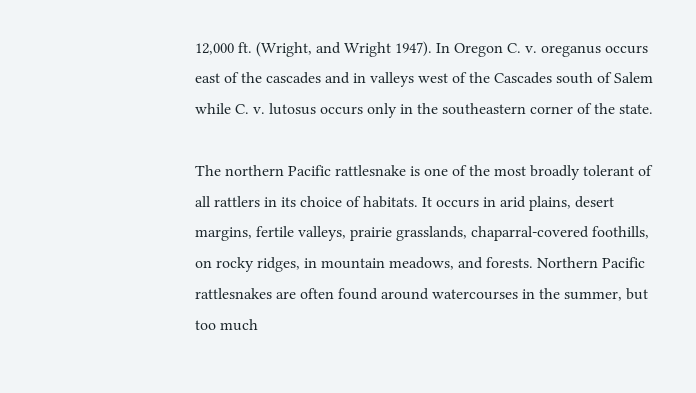12,000 ft. (Wright, and Wright 1947). In Oregon C. v. oreganus occurs east of the cascades and in valleys west of the Cascades south of Salem while C. v. lutosus occurs only in the southeastern corner of the state.

The northern Pacific rattlesnake is one of the most broadly tolerant of all rattlers in its choice of habitats. It occurs in arid plains, desert margins, fertile valleys, prairie grasslands, chaparral-covered foothills, on rocky ridges, in mountain meadows, and forests. Northern Pacific rattlesnakes are often found around watercourses in the summer, but too much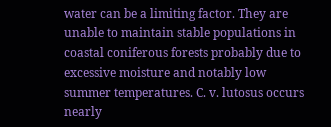water can be a limiting factor. They are unable to maintain stable populations in coastal coniferous forests probably due to excessive moisture and notably low summer temperatures. C. v. lutosus occurs nearly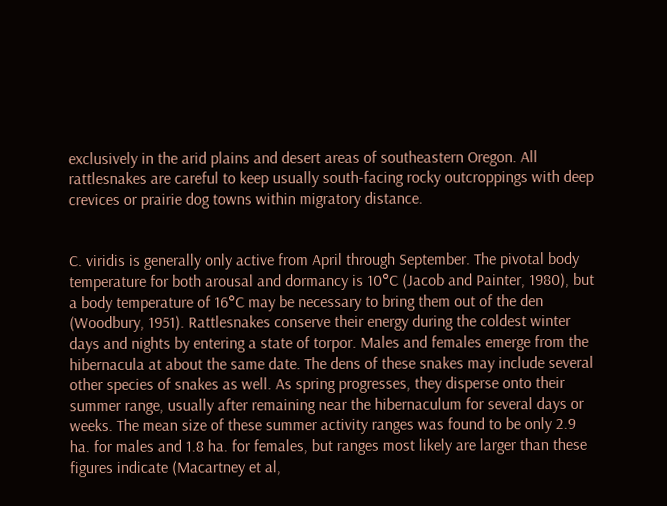exclusively in the arid plains and desert areas of southeastern Oregon. All rattlesnakes are careful to keep usually south-facing rocky outcroppings with deep crevices or prairie dog towns within migratory distance.


C. viridis is generally only active from April through September. The pivotal body temperature for both arousal and dormancy is 10°C (Jacob and Painter, 1980), but a body temperature of 16°C may be necessary to bring them out of the den (Woodbury, 1951). Rattlesnakes conserve their energy during the coldest winter days and nights by entering a state of torpor. Males and females emerge from the hibernacula at about the same date. The dens of these snakes may include several other species of snakes as well. As spring progresses, they disperse onto their summer range, usually after remaining near the hibernaculum for several days or weeks. The mean size of these summer activity ranges was found to be only 2.9 ha. for males and 1.8 ha. for females, but ranges most likely are larger than these figures indicate (Macartney et al,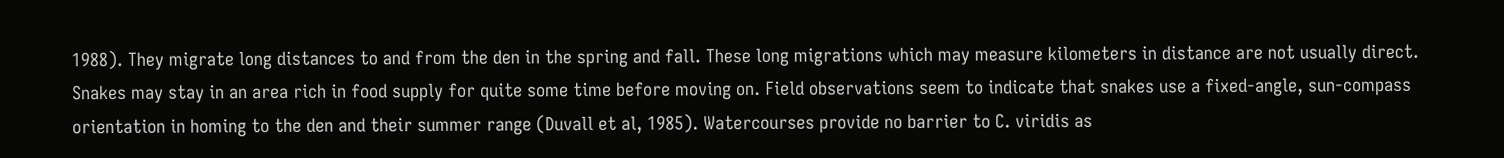1988). They migrate long distances to and from the den in the spring and fall. These long migrations which may measure kilometers in distance are not usually direct. Snakes may stay in an area rich in food supply for quite some time before moving on. Field observations seem to indicate that snakes use a fixed-angle, sun-compass orientation in homing to the den and their summer range (Duvall et al, 1985). Watercourses provide no barrier to C. viridis as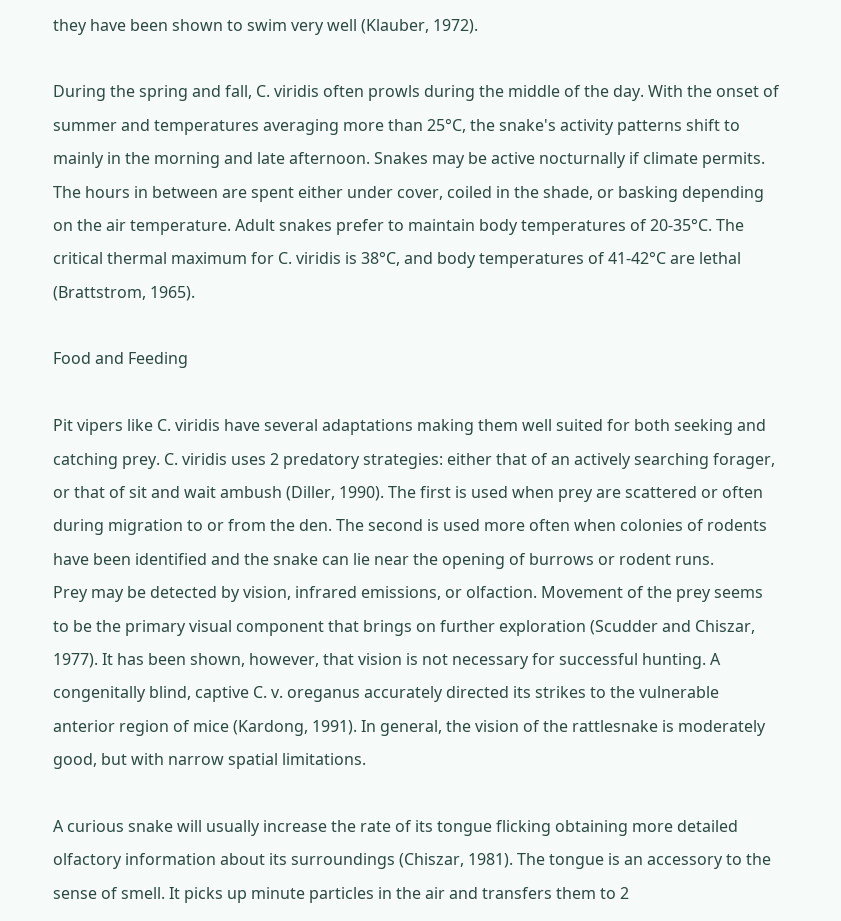they have been shown to swim very well (Klauber, 1972).

During the spring and fall, C. viridis often prowls during the middle of the day. With the onset of summer and temperatures averaging more than 25°C, the snake's activity patterns shift to mainly in the morning and late afternoon. Snakes may be active nocturnally if climate permits. The hours in between are spent either under cover, coiled in the shade, or basking depending on the air temperature. Adult snakes prefer to maintain body temperatures of 20-35°C. The critical thermal maximum for C. viridis is 38°C, and body temperatures of 41-42°C are lethal (Brattstrom, 1965).

Food and Feeding

Pit vipers like C. viridis have several adaptations making them well suited for both seeking and catching prey. C. viridis uses 2 predatory strategies: either that of an actively searching forager, or that of sit and wait ambush (Diller, 1990). The first is used when prey are scattered or often during migration to or from the den. The second is used more often when colonies of rodents have been identified and the snake can lie near the opening of burrows or rodent runs.
Prey may be detected by vision, infrared emissions, or olfaction. Movement of the prey seems to be the primary visual component that brings on further exploration (Scudder and Chiszar, 1977). It has been shown, however, that vision is not necessary for successful hunting. A congenitally blind, captive C. v. oreganus accurately directed its strikes to the vulnerable anterior region of mice (Kardong, 1991). In general, the vision of the rattlesnake is moderately good, but with narrow spatial limitations.

A curious snake will usually increase the rate of its tongue flicking obtaining more detailed olfactory information about its surroundings (Chiszar, 1981). The tongue is an accessory to the sense of smell. It picks up minute particles in the air and transfers them to 2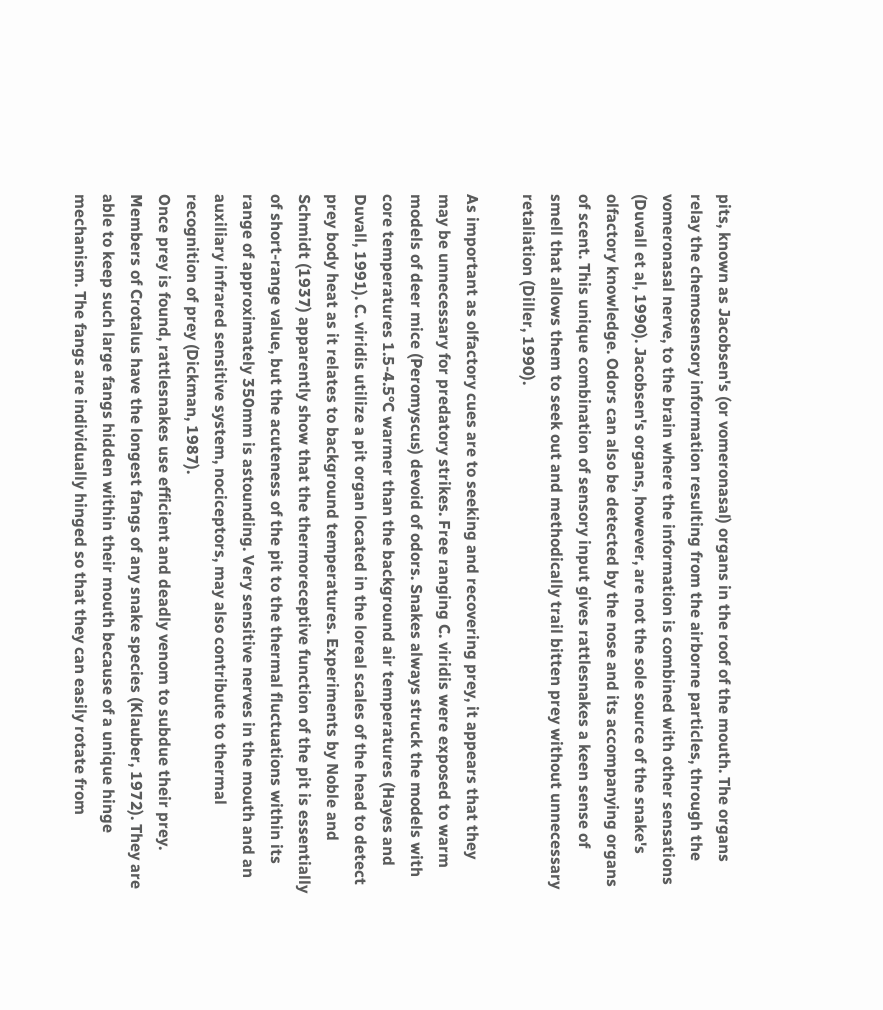pits, known as Jacobsen's (or vomeronasal) organs in the roof of the mouth. The organs relay the chemosensory information resulting from the airborne particles, through the vomeronasal nerve, to the brain where the information is combined with other sensations (Duvall et al, 1990). Jacobsen's organs, however, are not the sole source of the snake's olfactory knowledge. Odors can also be detected by the nose and its accompanying organs of scent. This unique combination of sensory input gives rattlesnakes a keen sense of smell that allows them to seek out and methodically trail bitten prey without unnecessary retaliation (Diller, 1990).

As important as olfactory cues are to seeking and recovering prey, it appears that they may be unnecessary for predatory strikes. Free ranging C. viridis were exposed to warm models of deer mice (Peromyscus) devoid of odors. Snakes always struck the models with core temperatures 1.5-4.5°C warmer than the background air temperatures (Hayes and Duvall, 1991). C. viridis utilize a pit organ located in the loreal scales of the head to detect prey body heat as it relates to background temperatures. Experiments by Noble and Schmidt (1937) apparently show that the thermoreceptive function of the pit is essentially of short-range value, but the acuteness of the pit to the thermal fluctuations within its range of approximately 350mm is astounding. Very sensitive nerves in the mouth and an auxiliary infrared sensitive system, nociceptors, may also contribute to thermal recognition of prey (Dickman, 1987).
Once prey is found, rattlesnakes use efficient and deadly venom to subdue their prey. Members of Crotalus have the longest fangs of any snake species (Klauber, 1972). They are able to keep such large fangs hidden within their mouth because of a unique hinge mechanism. The fangs are individually hinged so that they can easily rotate from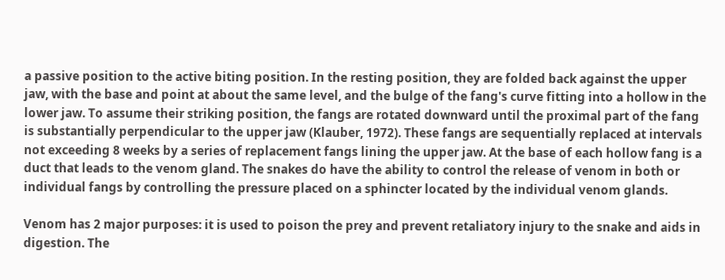a passive position to the active biting position. In the resting position, they are folded back against the upper jaw, with the base and point at about the same level, and the bulge of the fang's curve fitting into a hollow in the lower jaw. To assume their striking position, the fangs are rotated downward until the proximal part of the fang is substantially perpendicular to the upper jaw (Klauber, 1972). These fangs are sequentially replaced at intervals not exceeding 8 weeks by a series of replacement fangs lining the upper jaw. At the base of each hollow fang is a duct that leads to the venom gland. The snakes do have the ability to control the release of venom in both or individual fangs by controlling the pressure placed on a sphincter located by the individual venom glands.

Venom has 2 major purposes: it is used to poison the prey and prevent retaliatory injury to the snake and aids in digestion. The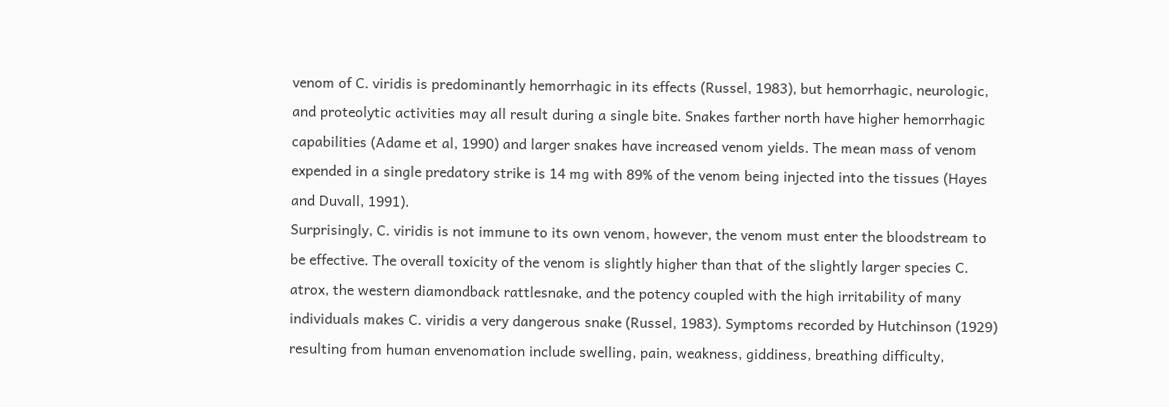venom of C. viridis is predominantly hemorrhagic in its effects (Russel, 1983), but hemorrhagic, neurologic, and proteolytic activities may all result during a single bite. Snakes farther north have higher hemorrhagic capabilities (Adame et al, 1990) and larger snakes have increased venom yields. The mean mass of venom expended in a single predatory strike is 14 mg with 89% of the venom being injected into the tissues (Hayes and Duvall, 1991).
Surprisingly, C. viridis is not immune to its own venom, however, the venom must enter the bloodstream to be effective. The overall toxicity of the venom is slightly higher than that of the slightly larger species C. atrox, the western diamondback rattlesnake, and the potency coupled with the high irritability of many individuals makes C. viridis a very dangerous snake (Russel, 1983). Symptoms recorded by Hutchinson (1929) resulting from human envenomation include swelling, pain, weakness, giddiness, breathing difficulty,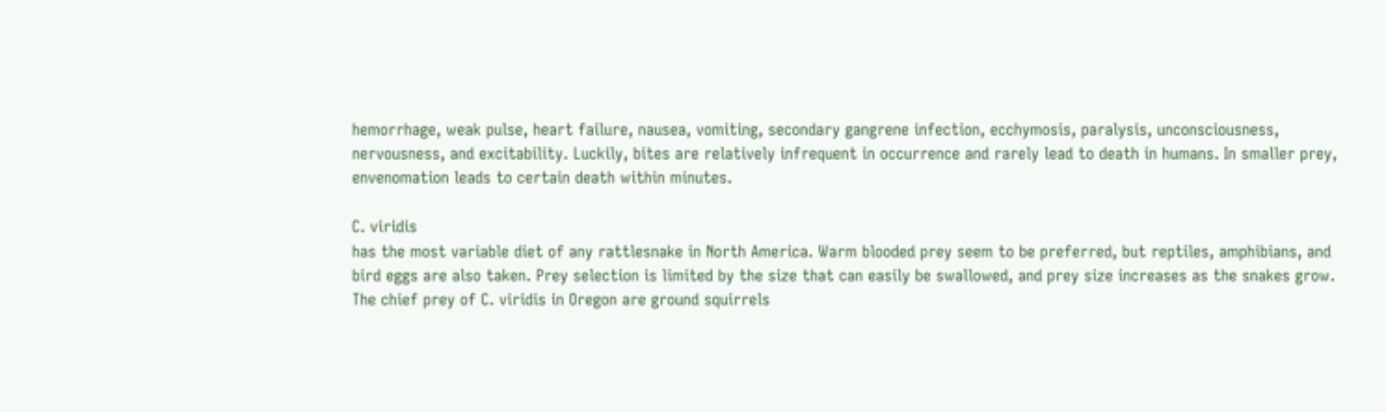hemorrhage, weak pulse, heart failure, nausea, vomiting, secondary gangrene infection, ecchymosis, paralysis, unconsciousness, nervousness, and excitability. Luckily, bites are relatively infrequent in occurrence and rarely lead to death in humans. In smaller prey, envenomation leads to certain death within minutes.

C. viridis
has the most variable diet of any rattlesnake in North America. Warm blooded prey seem to be preferred, but reptiles, amphibians, and bird eggs are also taken. Prey selection is limited by the size that can easily be swallowed, and prey size increases as the snakes grow. The chief prey of C. viridis in Oregon are ground squirrels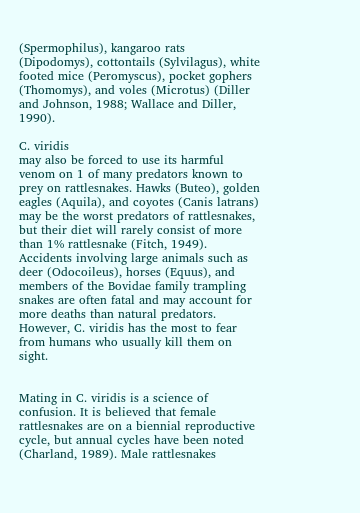(Spermophilus), kangaroo rats (Dipodomys), cottontails (Sylvilagus), white footed mice (Peromyscus), pocket gophers (Thomomys), and voles (Microtus) (Diller and Johnson, 1988; Wallace and Diller, 1990).

C. viridis
may also be forced to use its harmful venom on 1 of many predators known to prey on rattlesnakes. Hawks (Buteo), golden eagles (Aquila), and coyotes (Canis latrans) may be the worst predators of rattlesnakes, but their diet will rarely consist of more than 1% rattlesnake (Fitch, 1949). Accidents involving large animals such as deer (Odocoileus), horses (Equus), and members of the Bovidae family trampling snakes are often fatal and may account for more deaths than natural predators. However, C. viridis has the most to fear from humans who usually kill them on sight.


Mating in C. viridis is a science of confusion. It is believed that female rattlesnakes are on a biennial reproductive cycle, but annual cycles have been noted (Charland, 1989). Male rattlesnakes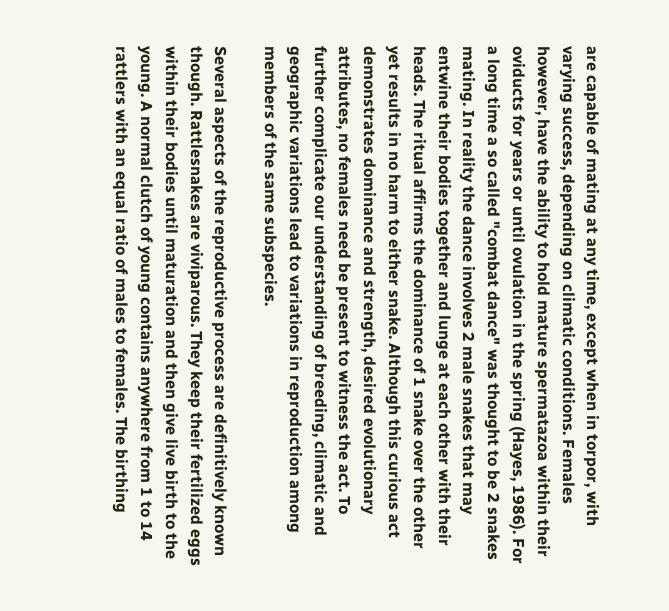are capable of mating at any time, except when in torpor, with varying success, depending on climatic conditions. Females however, have the ability to hold mature spermatazoa within their oviducts for years or until ovulation in the spring (Hayes, 1986). For a long time a so called "combat dance" was thought to be 2 snakes mating. In reality the dance involves 2 male snakes that may entwine their bodies together and lunge at each other with their heads. The ritual affirms the dominance of 1 snake over the other yet results in no harm to either snake. Although this curious act demonstrates dominance and strength, desired evolutionary attributes, no females need be present to witness the act. To further complicate our understanding of breeding, climatic and geographic variations lead to variations in reproduction among members of the same subspecies.

Several aspects of the reproductive process are definitively known though. Rattlesnakes are viviparous. They keep their fertilized eggs within their bodies until maturation and then give live birth to the young. A normal clutch of young contains anywhere from 1 to 14 rattlers with an equal ratio of males to females. The birthing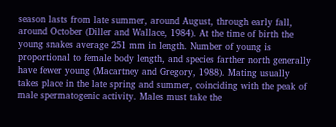season lasts from late summer, around August, through early fall, around October (Diller and Wallace, 1984). At the time of birth the young snakes average 251 mm in length. Number of young is proportional to female body length, and species farther north generally have fewer young (Macartney and Gregory, 1988). Mating usually takes place in the late spring and summer, coinciding with the peak of male spermatogenic activity. Males must take the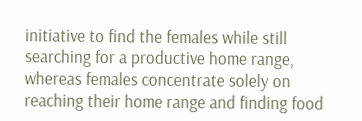initiative to find the females while still searching for a productive home range, whereas females concentrate solely on reaching their home range and finding food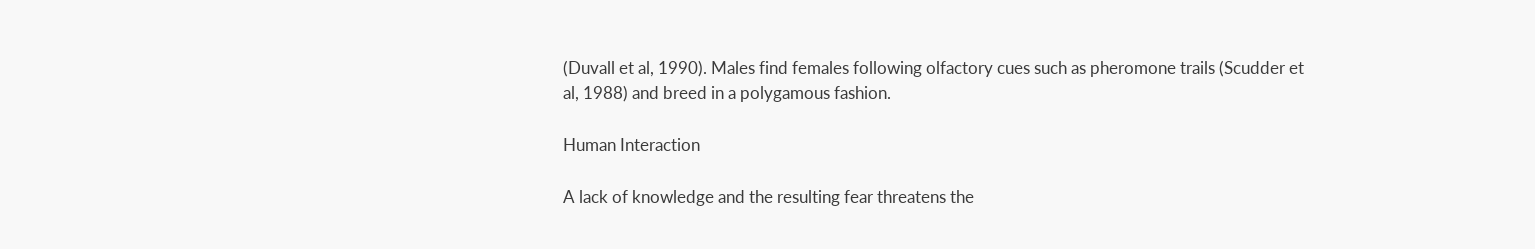(Duvall et al, 1990). Males find females following olfactory cues such as pheromone trails (Scudder et al, 1988) and breed in a polygamous fashion.

Human Interaction

A lack of knowledge and the resulting fear threatens the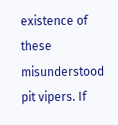existence of these misunderstood pit vipers. If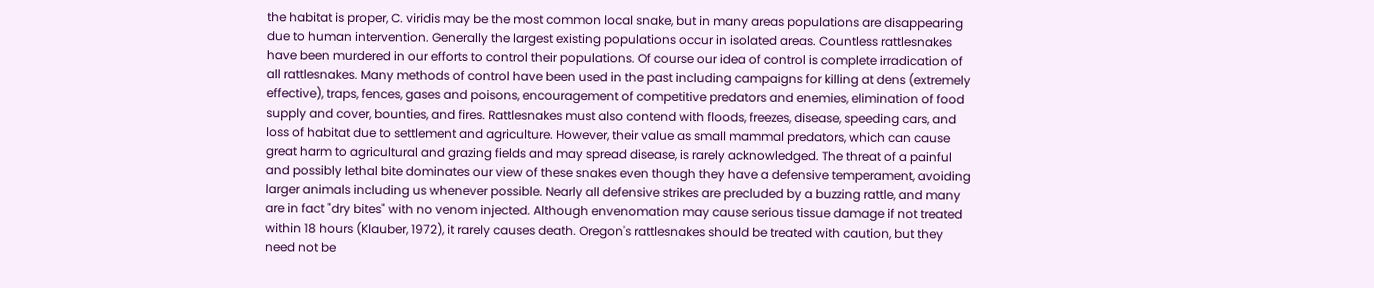the habitat is proper, C. viridis may be the most common local snake, but in many areas populations are disappearing due to human intervention. Generally the largest existing populations occur in isolated areas. Countless rattlesnakes have been murdered in our efforts to control their populations. Of course our idea of control is complete irradication of all rattlesnakes. Many methods of control have been used in the past including campaigns for killing at dens (extremely effective), traps, fences, gases and poisons, encouragement of competitive predators and enemies, elimination of food supply and cover, bounties, and fires. Rattlesnakes must also contend with floods, freezes, disease, speeding cars, and loss of habitat due to settlement and agriculture. However, their value as small mammal predators, which can cause great harm to agricultural and grazing fields and may spread disease, is rarely acknowledged. The threat of a painful and possibly lethal bite dominates our view of these snakes even though they have a defensive temperament, avoiding larger animals including us whenever possible. Nearly all defensive strikes are precluded by a buzzing rattle, and many are in fact "dry bites" with no venom injected. Although envenomation may cause serious tissue damage if not treated within 18 hours (Klauber, 1972), it rarely causes death. Oregon's rattlesnakes should be treated with caution, but they need not be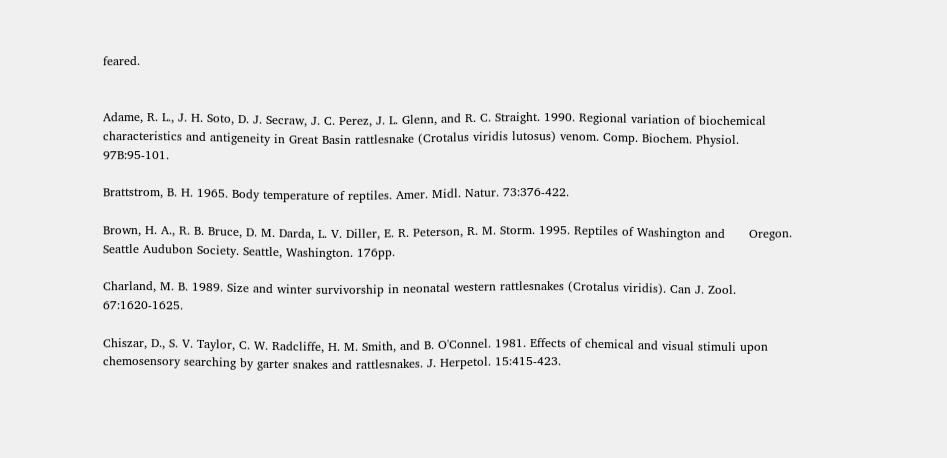feared.


Adame, R. L., J. H. Soto, D. J. Secraw, J. C. Perez, J. L. Glenn, and R. C. Straight. 1990. Regional variation of biochemical      characteristics and antigeneity in Great Basin rattlesnake (Crotalus viridis lutosus) venom. Comp. Biochem. Physiol.      97B:95-101.

Brattstrom, B. H. 1965. Body temperature of reptiles. Amer. Midl. Natur. 73:376-422.

Brown, H. A., R. B. Bruce, D. M. Darda, L. V. Diller, E. R. Peterson, R. M. Storm. 1995. Reptiles of Washington and      Oregon. Seattle Audubon Society. Seattle, Washington. 176pp.

Charland, M. B. 1989. Size and winter survivorship in neonatal western rattlesnakes (Crotalus viridis). Can J. Zool.      67:1620-1625.

Chiszar, D., S. V. Taylor, C. W. Radcliffe, H. M. Smith, and B. O'Connel. 1981. Effects of chemical and visual stimuli upon      chemosensory searching by garter snakes and rattlesnakes. J. Herpetol. 15:415-423.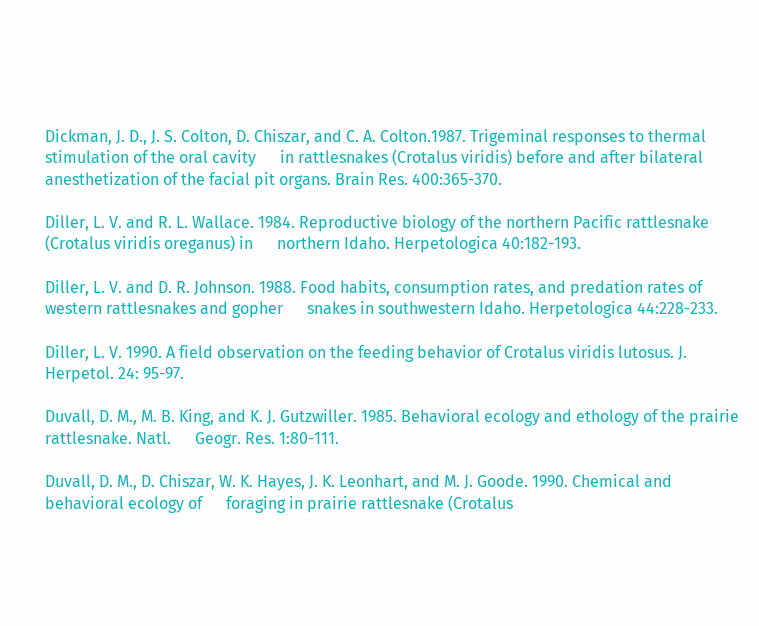Dickman, J. D., J. S. Colton, D. Chiszar, and C. A. Colton.1987. Trigeminal responses to thermal stimulation of the oral cavity      in rattlesnakes (Crotalus viridis) before and after bilateral anesthetization of the facial pit organs. Brain Res. 400:365-370.

Diller, L. V. and R. L. Wallace. 1984. Reproductive biology of the northern Pacific rattlesnake (Crotalus viridis oreganus) in      northern Idaho. Herpetologica 40:182-193.

Diller, L. V. and D. R. Johnson. 1988. Food habits, consumption rates, and predation rates of western rattlesnakes and gopher      snakes in southwestern Idaho. Herpetologica 44:228-233.

Diller, L. V. 1990. A field observation on the feeding behavior of Crotalus viridis lutosus. J. Herpetol. 24: 95-97.

Duvall, D. M., M. B. King, and K. J. Gutzwiller. 1985. Behavioral ecology and ethology of the prairie rattlesnake. Natl.      Geogr. Res. 1:80-111.

Duvall, D. M., D. Chiszar, W. K. Hayes, J. K. Leonhart, and M. J. Goode. 1990. Chemical and behavioral ecology of      foraging in prairie rattlesnake (Crotalus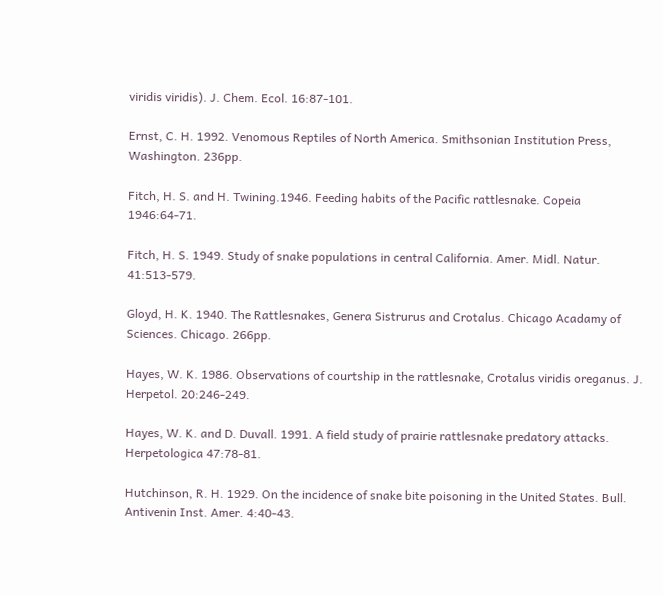viridis viridis). J. Chem. Ecol. 16:87-101.

Ernst, C. H. 1992. Venomous Reptiles of North America. Smithsonian Institution Press, Washington. 236pp.

Fitch, H. S. and H. Twining.1946. Feeding habits of the Pacific rattlesnake. Copeia 1946:64-71.

Fitch, H. S. 1949. Study of snake populations in central California. Amer. Midl. Natur. 41:513-579.

Gloyd, H. K. 1940. The Rattlesnakes, Genera Sistrurus and Crotalus. Chicago Acadamy of Sciences. Chicago. 266pp.

Hayes, W. K. 1986. Observations of courtship in the rattlesnake, Crotalus viridis oreganus. J. Herpetol. 20:246-249.

Hayes, W. K. and D. Duvall. 1991. A field study of prairie rattlesnake predatory attacks. Herpetologica 47:78-81.

Hutchinson, R. H. 1929. On the incidence of snake bite poisoning in the United States. Bull. Antivenin Inst. Amer. 4:40-43.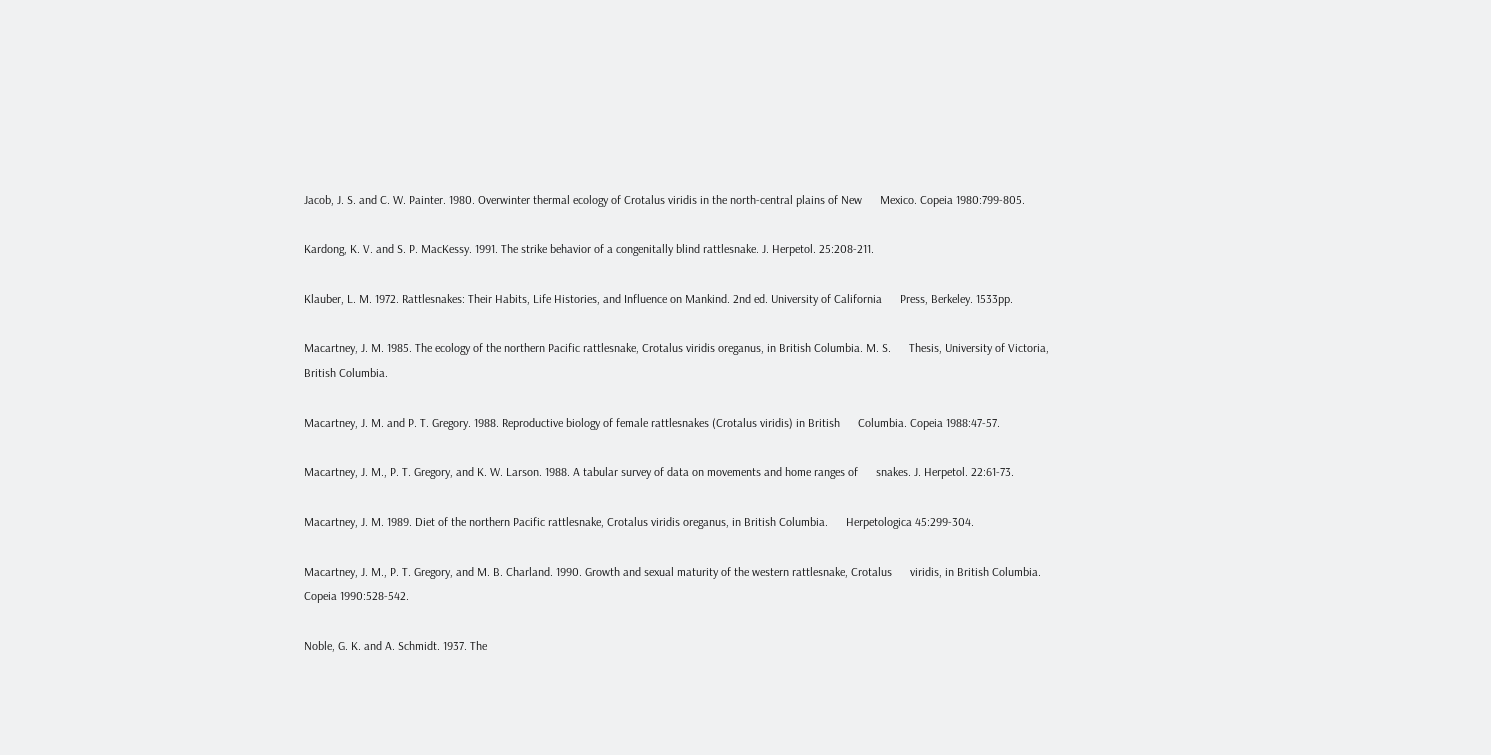Jacob, J. S. and C. W. Painter. 1980. Overwinter thermal ecology of Crotalus viridis in the north-central plains of New      Mexico. Copeia 1980:799-805.

Kardong, K. V. and S. P. MacKessy. 1991. The strike behavior of a congenitally blind rattlesnake. J. Herpetol. 25:208-211.

Klauber, L. M. 1972. Rattlesnakes: Their Habits, Life Histories, and Influence on Mankind. 2nd ed. University of California      Press, Berkeley. 1533pp.

Macartney, J. M. 1985. The ecology of the northern Pacific rattlesnake, Crotalus viridis oreganus, in British Columbia. M. S.      Thesis, University of Victoria, British Columbia.

Macartney, J. M. and P. T. Gregory. 1988. Reproductive biology of female rattlesnakes (Crotalus viridis) in British      Columbia. Copeia 1988:47-57.

Macartney, J. M., P. T. Gregory, and K. W. Larson. 1988. A tabular survey of data on movements and home ranges of      snakes. J. Herpetol. 22:61-73.

Macartney, J. M. 1989. Diet of the northern Pacific rattlesnake, Crotalus viridis oreganus, in British Columbia.      Herpetologica 45:299-304.

Macartney, J. M., P. T. Gregory, and M. B. Charland. 1990. Growth and sexual maturity of the western rattlesnake, Crotalus      viridis, in British Columbia. Copeia 1990:528-542.

Noble, G. K. and A. Schmidt. 1937. The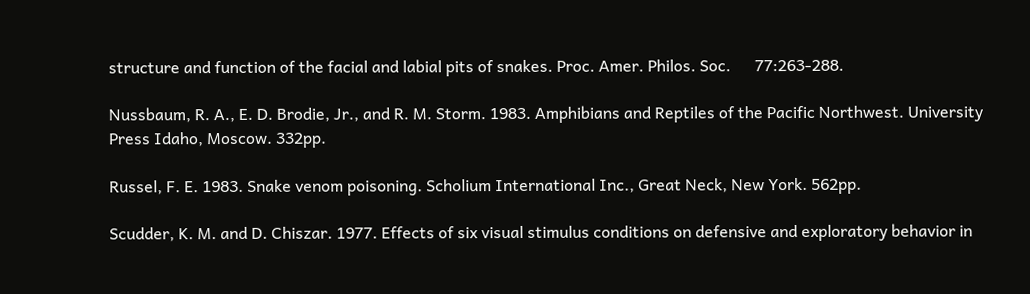structure and function of the facial and labial pits of snakes. Proc. Amer. Philos. Soc.      77:263-288.

Nussbaum, R. A., E. D. Brodie, Jr., and R. M. Storm. 1983. Amphibians and Reptiles of the Pacific Northwest. University      Press Idaho, Moscow. 332pp.

Russel, F. E. 1983. Snake venom poisoning. Scholium International Inc., Great Neck, New York. 562pp.

Scudder, K. M. and D. Chiszar. 1977. Effects of six visual stimulus conditions on defensive and exploratory behavior in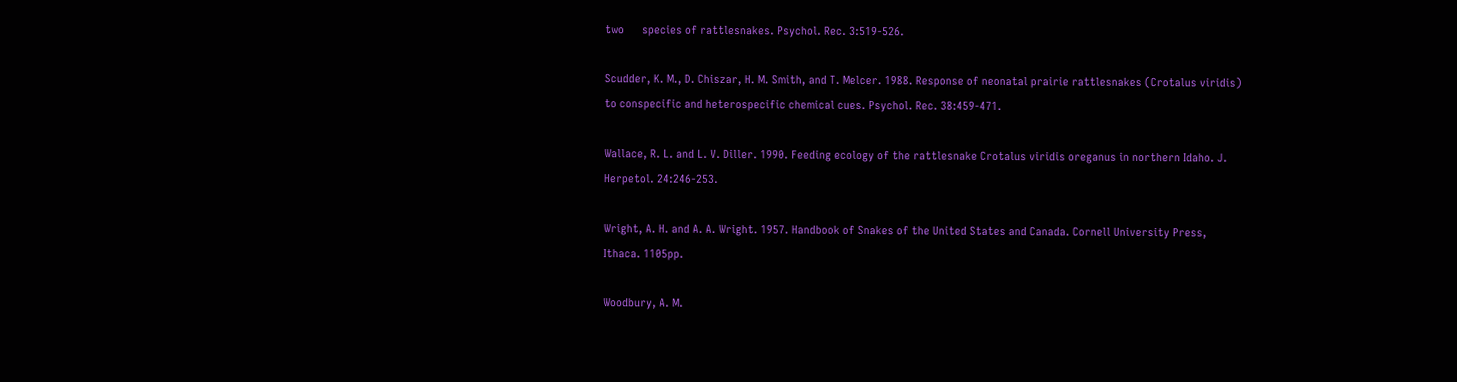two      species of rattlesnakes. Psychol. Rec. 3:519-526.

Scudder, K. M., D. Chiszar, H. M. Smith, and T. Melcer. 1988. Response of neonatal prairie rattlesnakes (Crotalus viridis)      to conspecific and heterospecific chemical cues. Psychol. Rec. 38:459-471.

Wallace, R. L. and L. V. Diller. 1990. Feeding ecology of the rattlesnake Crotalus viridis oreganus in northern Idaho. J.      Herpetol. 24:246-253.

Wright, A. H. and A. A. Wright. 1957. Handbook of Snakes of the United States and Canada. Cornell University Press,      Ithaca. 1105pp.

Woodbury, A. M.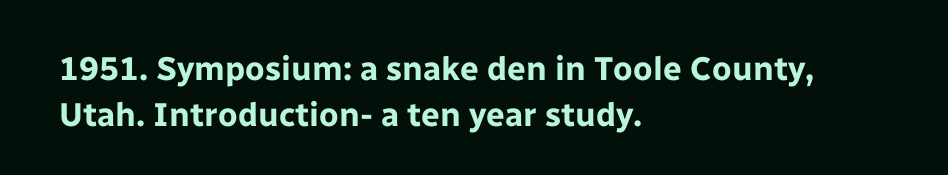1951. Symposium: a snake den in Toole County, Utah. Introduction- a ten year study.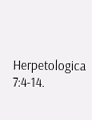Herpetologica      7:4-14.